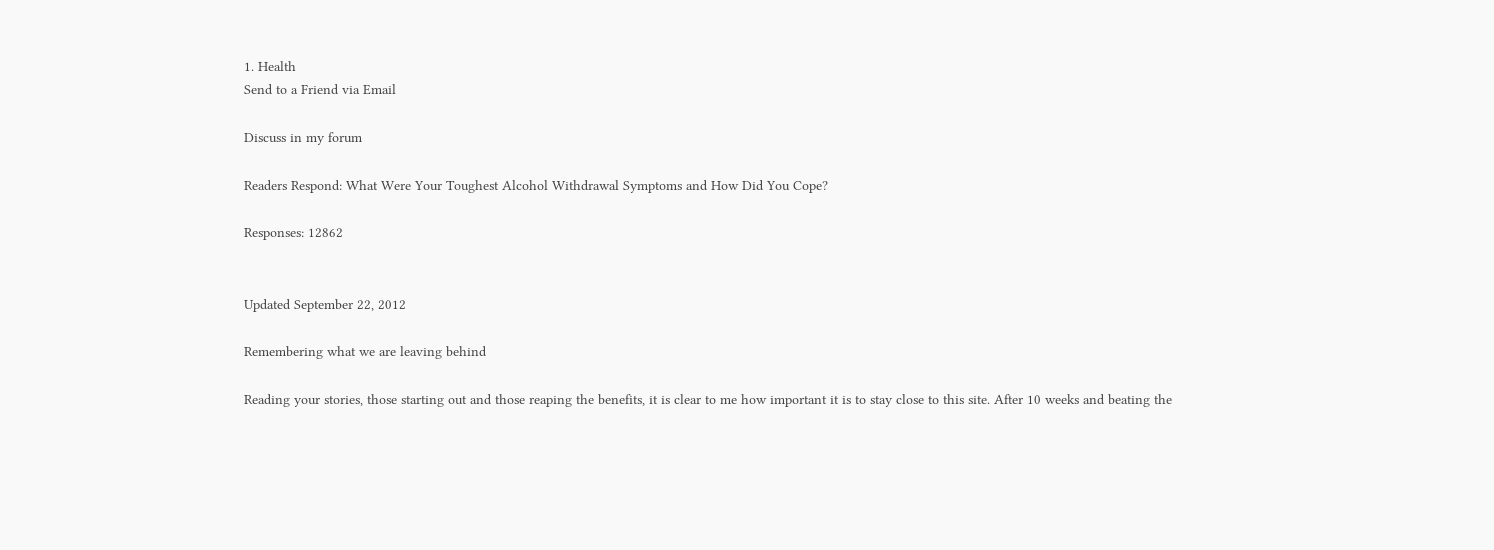1. Health
Send to a Friend via Email

Discuss in my forum

Readers Respond: What Were Your Toughest Alcohol Withdrawal Symptoms and How Did You Cope?

Responses: 12862


Updated September 22, 2012

Remembering what we are leaving behind

Reading your stories, those starting out and those reaping the benefits, it is clear to me how important it is to stay close to this site. After 10 weeks and beating the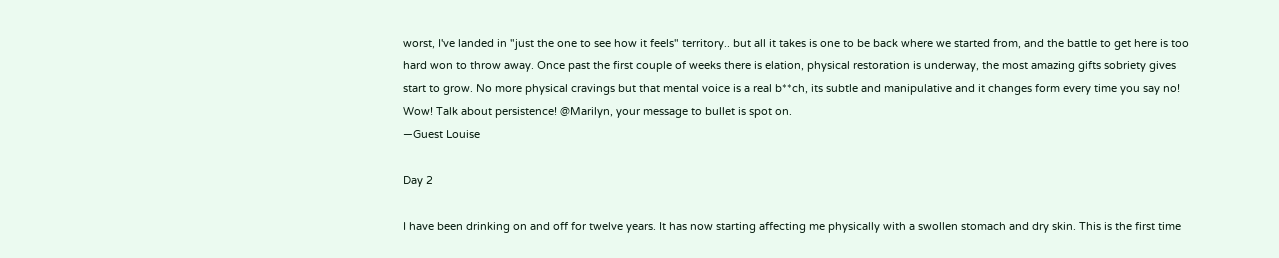worst, I've landed in "just the one to see how it feels" territory.. but all it takes is one to be back where we started from, and the battle to get here is too hard won to throw away. Once past the first couple of weeks there is elation, physical restoration is underway, the most amazing gifts sobriety gives start to grow. No more physical cravings but that mental voice is a real b**ch, its subtle and manipulative and it changes form every time you say no! Wow! Talk about persistence! @Marilyn, your message to bullet is spot on.
—Guest Louise

Day 2

I have been drinking on and off for twelve years. It has now starting affecting me physically with a swollen stomach and dry skin. This is the first time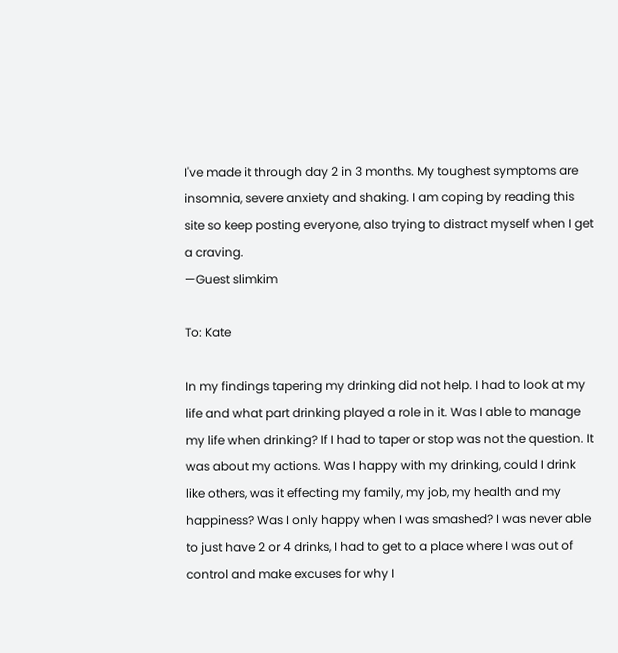I've made it through day 2 in 3 months. My toughest symptoms are insomnia, severe anxiety and shaking. I am coping by reading this site so keep posting everyone, also trying to distract myself when I get a craving.
—Guest slimkim

To: Kate

In my findings tapering my drinking did not help. I had to look at my life and what part drinking played a role in it. Was I able to manage my life when drinking? If I had to taper or stop was not the question. It was about my actions. Was I happy with my drinking, could I drink like others, was it effecting my family, my job, my health and my happiness? Was I only happy when I was smashed? I was never able to just have 2 or 4 drinks, I had to get to a place where I was out of control and make excuses for why I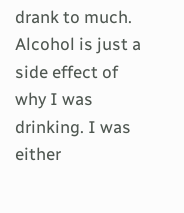drank to much. Alcohol is just a side effect of why I was drinking. I was either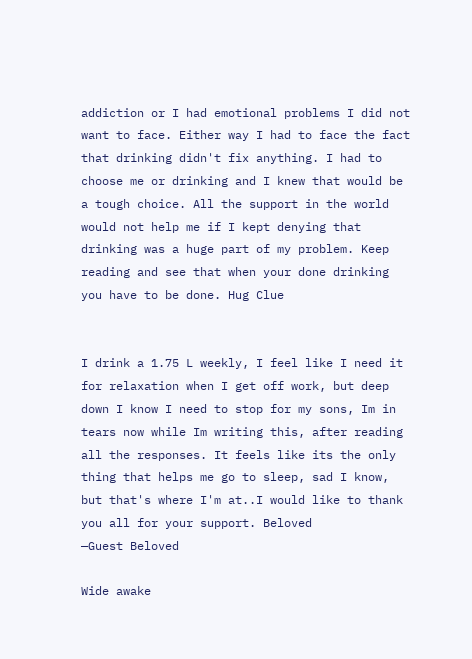addiction or I had emotional problems I did not want to face. Either way I had to face the fact that drinking didn't fix anything. I had to choose me or drinking and I knew that would be a tough choice. All the support in the world would not help me if I kept denying that drinking was a huge part of my problem. Keep reading and see that when your done drinking you have to be done. Hug Clue


I drink a 1.75 L weekly, I feel like I need it for relaxation when I get off work, but deep down I know I need to stop for my sons, Im in tears now while Im writing this, after reading all the responses. It feels like its the only thing that helps me go to sleep, sad I know, but that's where I'm at..I would like to thank you all for your support. Beloved
—Guest Beloved

Wide awake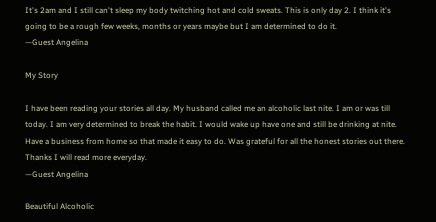It's 2am and I still can't sleep my body twitching hot and cold sweats. This is only day 2. I think it's going to be a rough few weeks, months or years maybe but I am determined to do it.
—Guest Angelina

My Story

I have been reading your stories all day. My husband called me an alcoholic last nite. I am or was till today. I am very determined to break the habit. I would wake up have one and still be drinking at nite. Have a business from home so that made it easy to do. Was grateful for all the honest stories out there. Thanks I will read more everyday.
—Guest Angelina

Beautiful Alcoholic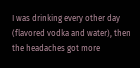I was drinking every other day (flavored vodka and water), then the headaches got more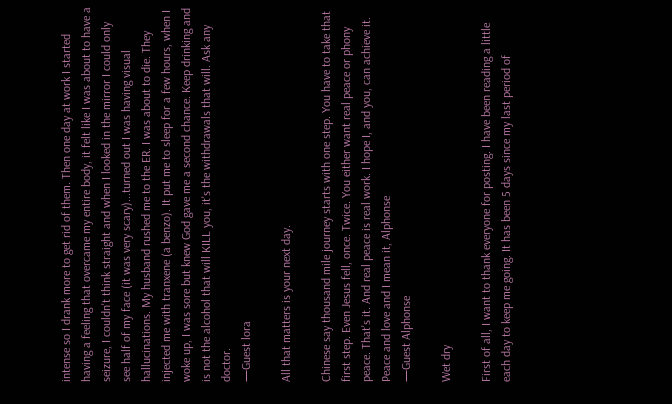intense so I drank more to get rid of them. Then one day at work I started having a feeling that overcame my entire body, it felt like I was about to have a seizure, I couldn't think straight and when I looked in the mirror I could only see half of my face (it was very scary)...turned out I was having visual hallucinations. My husband rushed me to the ER. I was about to die. They injected me with tranxene (a benzo). It put me to sleep for a few hours, when I woke up, I was sore but knew God gave me a second chance. Keep drinking and is not the alcohol that will KILL you, it's the withdrawals that will. Ask any doctor.
—Guest lora

All that matters is your next day.

Chinese say thousand mile journey starts with one step. You have to take that first step. Even Jesus fell, once. Twice. You either want real peace or phony peace. That's it. And real peace is real work. I hope I, and you, can achieve it. Peace and love and I mean it, Alphonse
—Guest Alphonse

Wet dry

First of all, I want to thank everyone for posting. I have been reading a little each day to keep me going. It has been 5 days since my last period of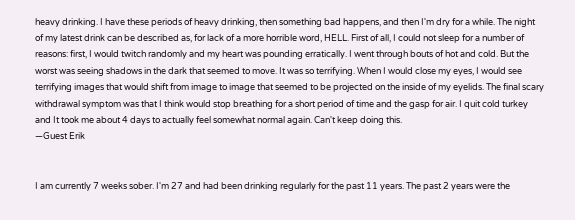heavy drinking. I have these periods of heavy drinking, then something bad happens, and then I'm dry for a while. The night of my latest drink can be described as, for lack of a more horrible word, HELL. First of all, I could not sleep for a number of reasons: first, I would twitch randomly and my heart was pounding erratically. I went through bouts of hot and cold. But the worst was seeing shadows in the dark that seemed to move. It was so terrifying. When I would close my eyes, I would see terrifying images that would shift from image to image that seemed to be projected on the inside of my eyelids. The final scary withdrawal symptom was that I think would stop breathing for a short period of time and the gasp for air. I quit cold turkey and It took me about 4 days to actually feel somewhat normal again. Can't keep doing this.
—Guest Erik


I am currently 7 weeks sober. I'm 27 and had been drinking regularly for the past 11 years. The past 2 years were the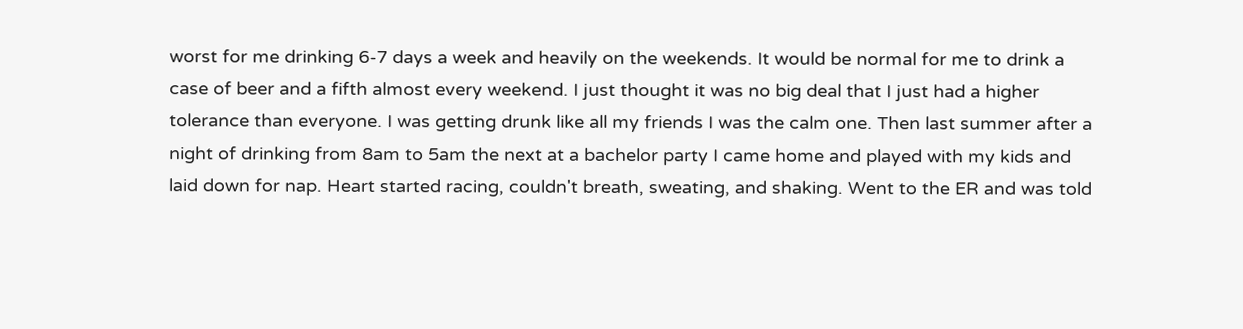worst for me drinking 6-7 days a week and heavily on the weekends. It would be normal for me to drink a case of beer and a fifth almost every weekend. I just thought it was no big deal that I just had a higher tolerance than everyone. I was getting drunk like all my friends I was the calm one. Then last summer after a night of drinking from 8am to 5am the next at a bachelor party I came home and played with my kids and laid down for nap. Heart started racing, couldn't breath, sweating, and shaking. Went to the ER and was told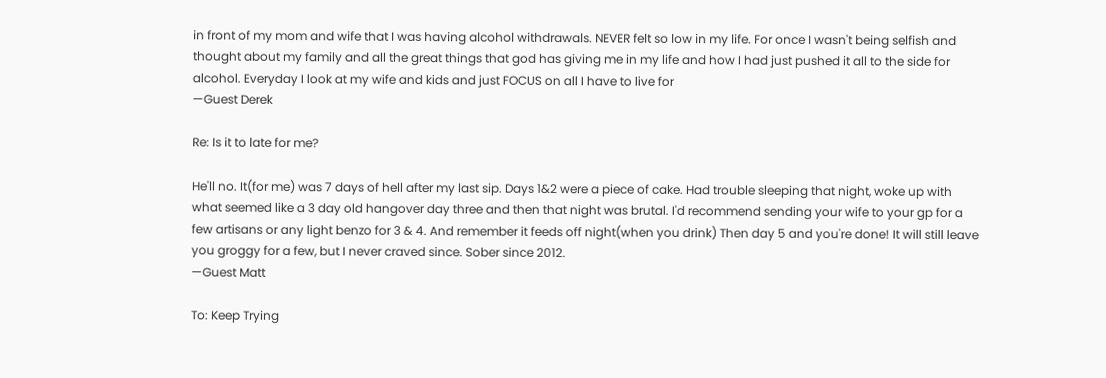in front of my mom and wife that I was having alcohol withdrawals. NEVER felt so low in my life. For once I wasn't being selfish and thought about my family and all the great things that god has giving me in my life and how I had just pushed it all to the side for alcohol. Everyday I look at my wife and kids and just FOCUS on all I have to live for
—Guest Derek

Re: Is it to late for me?

He'll no. It(for me) was 7 days of hell after my last sip. Days 1&2 were a piece of cake. Had trouble sleeping that night, woke up with what seemed like a 3 day old hangover day three and then that night was brutal. I'd recommend sending your wife to your gp for a few artisans or any light benzo for 3 & 4. And remember it feeds off night(when you drink) Then day 5 and you're done! It will still leave you groggy for a few, but I never craved since. Sober since 2012.
—Guest Matt

To: Keep Trying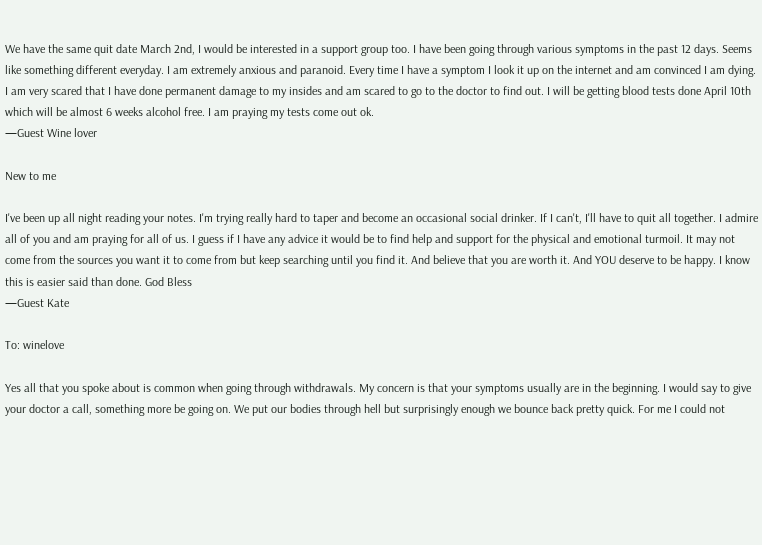We have the same quit date March 2nd, I would be interested in a support group too. I have been going through various symptoms in the past 12 days. Seems like something different everyday. I am extremely anxious and paranoid. Every time I have a symptom I look it up on the internet and am convinced I am dying. I am very scared that I have done permanent damage to my insides and am scared to go to the doctor to find out. I will be getting blood tests done April 10th which will be almost 6 weeks alcohol free. I am praying my tests come out ok.
—Guest Wine lover

New to me

I've been up all night reading your notes. I'm trying really hard to taper and become an occasional social drinker. If I can't, I'll have to quit all together. I admire all of you and am praying for all of us. I guess if I have any advice it would be to find help and support for the physical and emotional turmoil. It may not come from the sources you want it to come from but keep searching until you find it. And believe that you are worth it. And YOU deserve to be happy. I know this is easier said than done. God Bless
—Guest Kate

To: winelove

Yes all that you spoke about is common when going through withdrawals. My concern is that your symptoms usually are in the beginning. I would say to give your doctor a call, something more be going on. We put our bodies through hell but surprisingly enough we bounce back pretty quick. For me I could not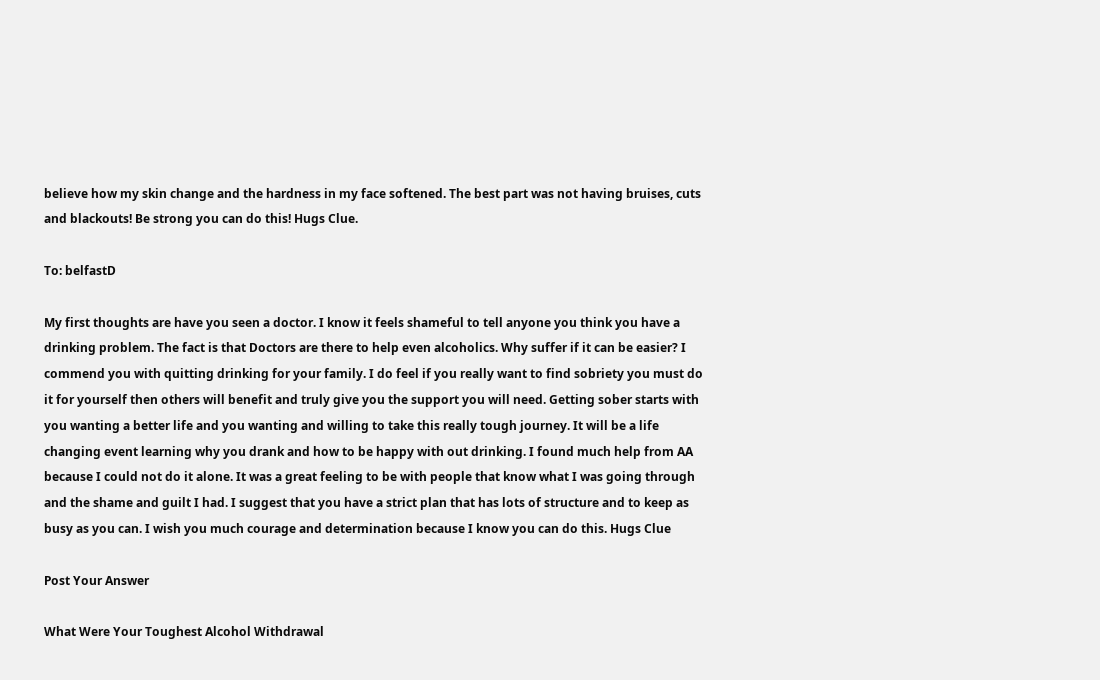believe how my skin change and the hardness in my face softened. The best part was not having bruises, cuts and blackouts! Be strong you can do this! Hugs Clue.

To: belfastD

My first thoughts are have you seen a doctor. I know it feels shameful to tell anyone you think you have a drinking problem. The fact is that Doctors are there to help even alcoholics. Why suffer if it can be easier? I commend you with quitting drinking for your family. I do feel if you really want to find sobriety you must do it for yourself then others will benefit and truly give you the support you will need. Getting sober starts with you wanting a better life and you wanting and willing to take this really tough journey. It will be a life changing event learning why you drank and how to be happy with out drinking. I found much help from AA because I could not do it alone. It was a great feeling to be with people that know what I was going through and the shame and guilt I had. I suggest that you have a strict plan that has lots of structure and to keep as busy as you can. I wish you much courage and determination because I know you can do this. Hugs Clue

Post Your Answer

What Were Your Toughest Alcohol Withdrawal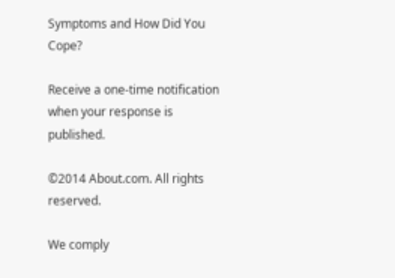Symptoms and How Did You Cope?

Receive a one-time notification when your response is published.

©2014 About.com. All rights reserved.

We comply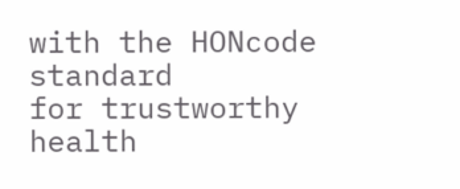with the HONcode standard
for trustworthy health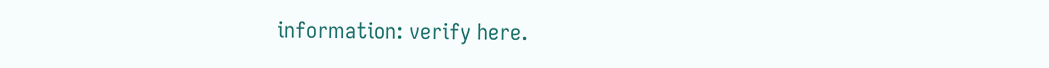information: verify here.